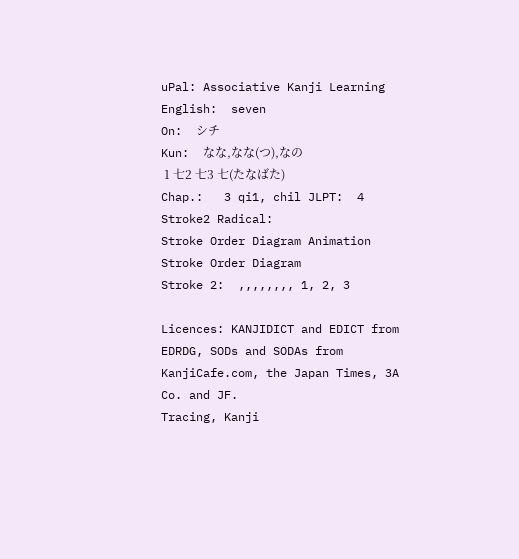uPal: Associative Kanji Learning
English:  seven
On:  シチ
Kun:  なな,なな(つ),なの
 1 七2 七3 七(たなばた)
Chap.:   3 qi1, chil JLPT:  4
Stroke2 Radical:
Stroke Order Diagram Animation
Stroke Order Diagram
Stroke 2:  ,,,,,,,, 1, 2, 3

Licences: KANJIDICT and EDICT from EDRDG, SODs and SODAs from KanjiCafe.com, the Japan Times, 3A Co. and JF.
Tracing, Kanji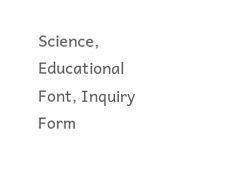Science, Educational Font, Inquiry Form